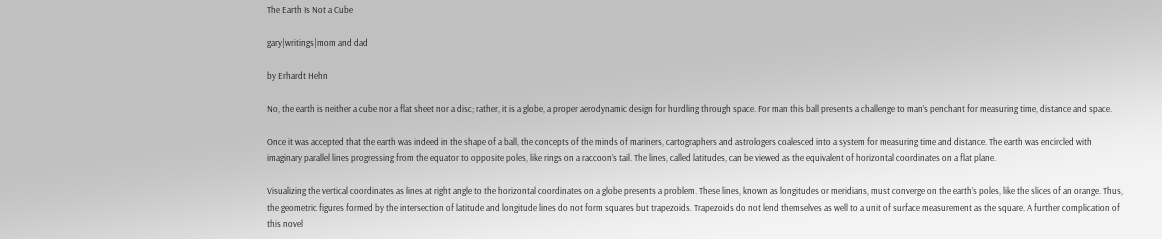The Earth Is Not a Cube

gary|writings|mom and dad

by Erhardt Hehn

No, the earth is neither a cube nor a flat sheet nor a disc; rather, it is a globe, a proper aerodynamic design for hurdling through space. For man this ball presents a challenge to man’s penchant for measuring time, distance and space.

Once it was accepted that the earth was indeed in the shape of a ball, the concepts of the minds of mariners, cartographers and astrologers coalesced into a system for measuring time and distance. The earth was encircled with imaginary parallel lines progressing from the equator to opposite poles, like rings on a raccoon’s tail. The lines, called latitudes, can be viewed as the equivalent of horizontal coordinates on a flat plane.

Visualizing the vertical coordinates as lines at right angle to the horizontal coordinates on a globe presents a problem. These lines, known as longitudes or meridians, must converge on the earth’s poles, like the slices of an orange. Thus, the geometric figures formed by the intersection of latitude and longitude lines do not form squares but trapezoids. Trapezoids do not lend themselves as well to a unit of surface measurement as the square. A further complication of this novel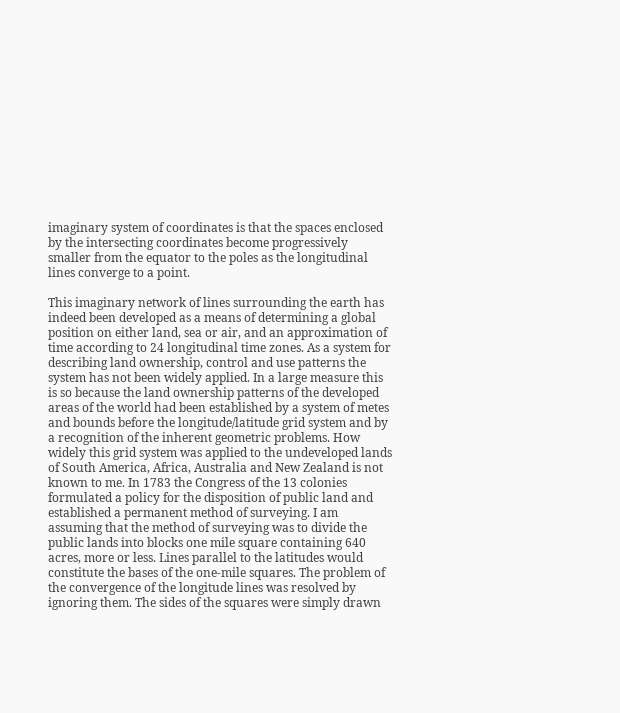imaginary system of coordinates is that the spaces enclosed by the intersecting coordinates become progressively smaller from the equator to the poles as the longitudinal lines converge to a point.

This imaginary network of lines surrounding the earth has indeed been developed as a means of determining a global position on either land, sea or air, and an approximation of time according to 24 longitudinal time zones. As a system for describing land ownership, control and use patterns the system has not been widely applied. In a large measure this is so because the land ownership patterns of the developed areas of the world had been established by a system of metes and bounds before the longitude/latitude grid system and by a recognition of the inherent geometric problems. How widely this grid system was applied to the undeveloped lands of South America, Africa, Australia and New Zealand is not known to me. In 1783 the Congress of the 13 colonies formulated a policy for the disposition of public land and established a permanent method of surveying. I am assuming that the method of surveying was to divide the public lands into blocks one mile square containing 640 acres, more or less. Lines parallel to the latitudes would constitute the bases of the one-mile squares. The problem of the convergence of the longitude lines was resolved by ignoring them. The sides of the squares were simply drawn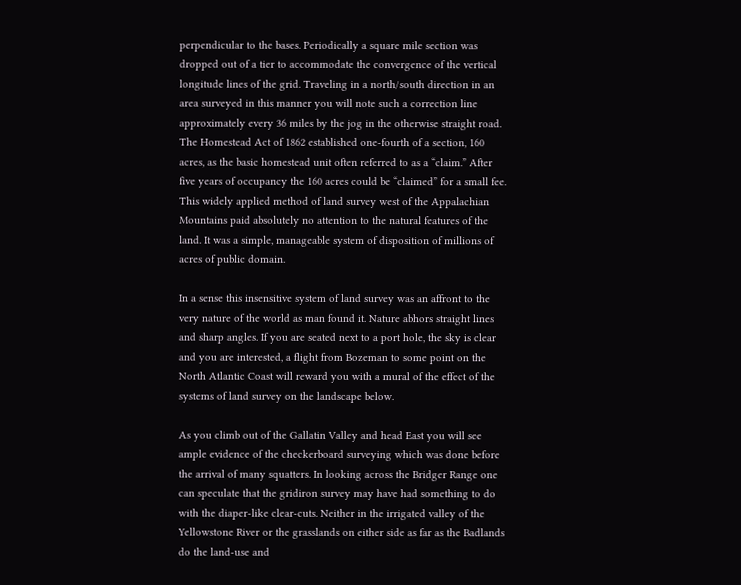perpendicular to the bases. Periodically a square mile section was dropped out of a tier to accommodate the convergence of the vertical longitude lines of the grid. Traveling in a north/south direction in an area surveyed in this manner you will note such a correction line approximately every 36 miles by the jog in the otherwise straight road. The Homestead Act of 1862 established one-fourth of a section, 160 acres, as the basic homestead unit often referred to as a “claim.” After five years of occupancy the 160 acres could be “claimed” for a small fee. This widely applied method of land survey west of the Appalachian Mountains paid absolutely no attention to the natural features of the land. It was a simple, manageable system of disposition of millions of acres of public domain.

In a sense this insensitive system of land survey was an affront to the very nature of the world as man found it. Nature abhors straight lines and sharp angles. If you are seated next to a port hole, the sky is clear and you are interested, a flight from Bozeman to some point on the North Atlantic Coast will reward you with a mural of the effect of the systems of land survey on the landscape below.

As you climb out of the Gallatin Valley and head East you will see ample evidence of the checkerboard surveying which was done before the arrival of many squatters. In looking across the Bridger Range one can speculate that the gridiron survey may have had something to do with the diaper-like clear-cuts. Neither in the irrigated valley of the Yellowstone River or the grasslands on either side as far as the Badlands do the land-use and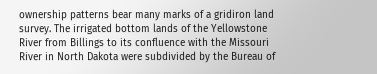ownership patterns bear many marks of a gridiron land survey. The irrigated bottom lands of the Yellowstone River from Billings to its confluence with the Missouri River in North Dakota were subdivided by the Bureau of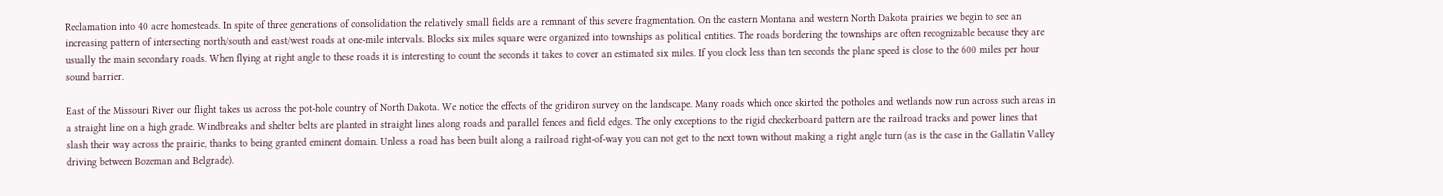Reclamation into 40 acre homesteads. In spite of three generations of consolidation the relatively small fields are a remnant of this severe fragmentation. On the eastern Montana and western North Dakota prairies we begin to see an increasing pattern of intersecting north/south and east/west roads at one-mile intervals. Blocks six miles square were organized into townships as political entities. The roads bordering the townships are often recognizable because they are usually the main secondary roads. When flying at right angle to these roads it is interesting to count the seconds it takes to cover an estimated six miles. If you clock less than ten seconds the plane speed is close to the 600 miles per hour sound barrier.

East of the Missouri River our flight takes us across the pot-hole country of North Dakota. We notice the effects of the gridiron survey on the landscape. Many roads which once skirted the potholes and wetlands now run across such areas in a straight line on a high grade. Windbreaks and shelter belts are planted in straight lines along roads and parallel fences and field edges. The only exceptions to the rigid checkerboard pattern are the railroad tracks and power lines that slash their way across the prairie, thanks to being granted eminent domain. Unless a road has been built along a railroad right-of-way you can not get to the next town without making a right angle turn (as is the case in the Gallatin Valley driving between Bozeman and Belgrade).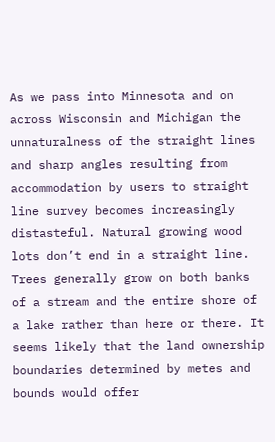As we pass into Minnesota and on across Wisconsin and Michigan the unnaturalness of the straight lines and sharp angles resulting from accommodation by users to straight line survey becomes increasingly distasteful. Natural growing wood lots don’t end in a straight line. Trees generally grow on both banks of a stream and the entire shore of a lake rather than here or there. It seems likely that the land ownership boundaries determined by metes and bounds would offer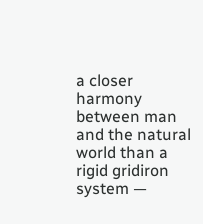a closer harmony between man and the natural world than a rigid gridiron system —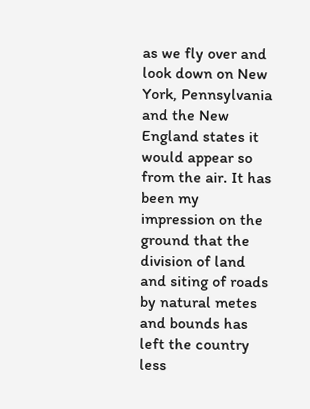as we fly over and look down on New York, Pennsylvania and the New England states it would appear so from the air. It has been my impression on the ground that the division of land and siting of roads by natural metes and bounds has left the country less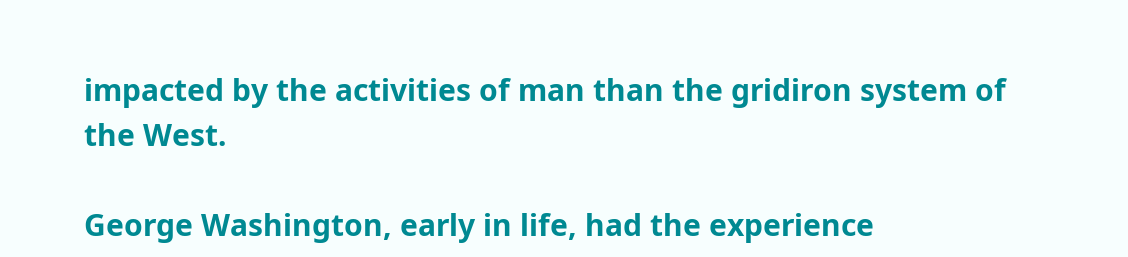impacted by the activities of man than the gridiron system of the West.

George Washington, early in life, had the experience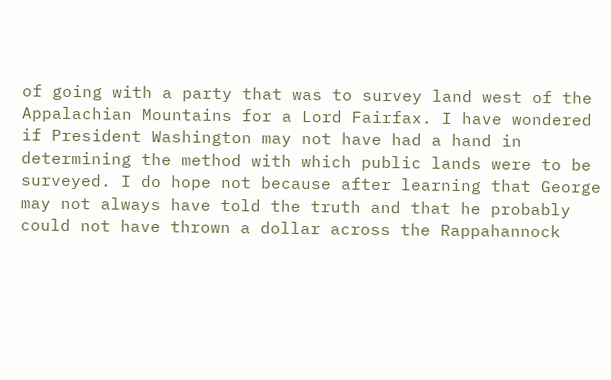of going with a party that was to survey land west of the Appalachian Mountains for a Lord Fairfax. I have wondered if President Washington may not have had a hand in determining the method with which public lands were to be surveyed. I do hope not because after learning that George may not always have told the truth and that he probably could not have thrown a dollar across the Rappahannock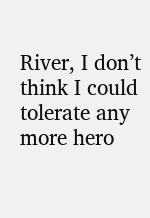River, I don’t think I could tolerate any more hero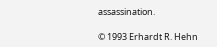assassination.

© 1993 Erhardt R. Hehn